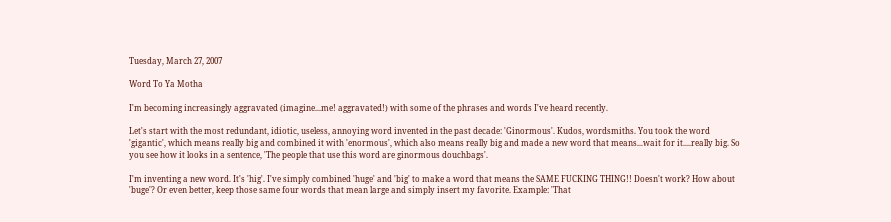Tuesday, March 27, 2007

Word To Ya Motha

I'm becoming increasingly aggravated (imagine...me! aggravated!) with some of the phrases and words I've heard recently.

Let's start with the most redundant, idiotic, useless, annoying word invented in the past decade: 'Ginormous'. Kudos, wordsmiths. You took the word 'gigantic', which means really big and combined it with 'enormous', which also means really big and made a new word that means...wait for it....really big. So you see how it looks in a sentence, 'The people that use this word are ginormous douchbags'.

I'm inventing a new word. It's 'hig'. I've simply combined 'huge' and 'big' to make a word that means the SAME FUCKING THING!! Doesn't work? How about 'buge'? Or even better, keep those same four words that mean large and simply insert my favorite. Example: 'That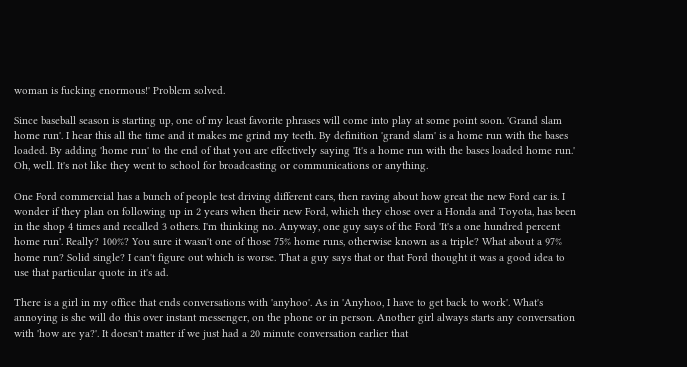woman is fucking enormous!' Problem solved.

Since baseball season is starting up, one of my least favorite phrases will come into play at some point soon. 'Grand slam home run'. I hear this all the time and it makes me grind my teeth. By definition 'grand slam' is a home run with the bases loaded. By adding 'home run' to the end of that you are effectively saying 'It's a home run with the bases loaded home run.' Oh, well. It's not like they went to school for broadcasting or communications or anything.

One Ford commercial has a bunch of people test driving different cars, then raving about how great the new Ford car is. I wonder if they plan on following up in 2 years when their new Ford, which they chose over a Honda and Toyota, has been in the shop 4 times and recalled 3 others. I'm thinking no. Anyway, one guy says of the Ford 'It's a one hundred percent home run'. Really? 100%? You sure it wasn't one of those 75% home runs, otherwise known as a triple? What about a 97% home run? Solid single? I can't figure out which is worse. That a guy says that or that Ford thought it was a good idea to use that particular quote in it's ad.

There is a girl in my office that ends conversations with 'anyhoo'. As in 'Anyhoo, I have to get back to work'. What's annoying is she will do this over instant messenger, on the phone or in person. Another girl always starts any conversation with 'how are ya?'. It doesn't matter if we just had a 20 minute conversation earlier that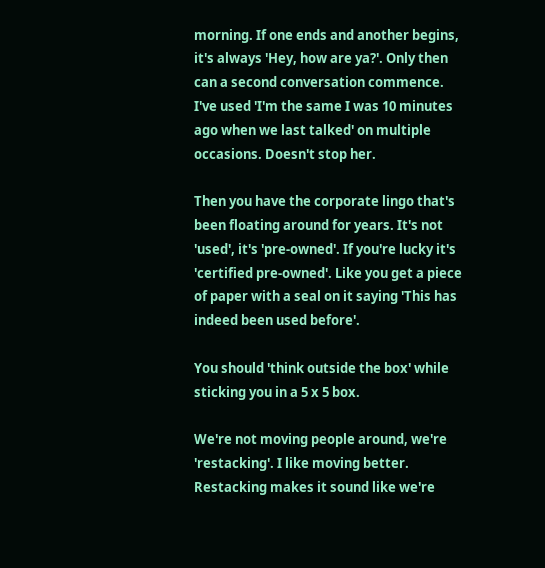morning. If one ends and another begins, it's always 'Hey, how are ya?'. Only then can a second conversation commence. I've used 'I'm the same I was 10 minutes ago when we last talked' on multiple occasions. Doesn't stop her.

Then you have the corporate lingo that's been floating around for years. It's not 'used', it's 'pre-owned'. If you're lucky it's 'certified pre-owned'. Like you get a piece of paper with a seal on it saying 'This has indeed been used before'.

You should 'think outside the box' while sticking you in a 5 x 5 box.

We're not moving people around, we're 'restacking'. I like moving better. Restacking makes it sound like we're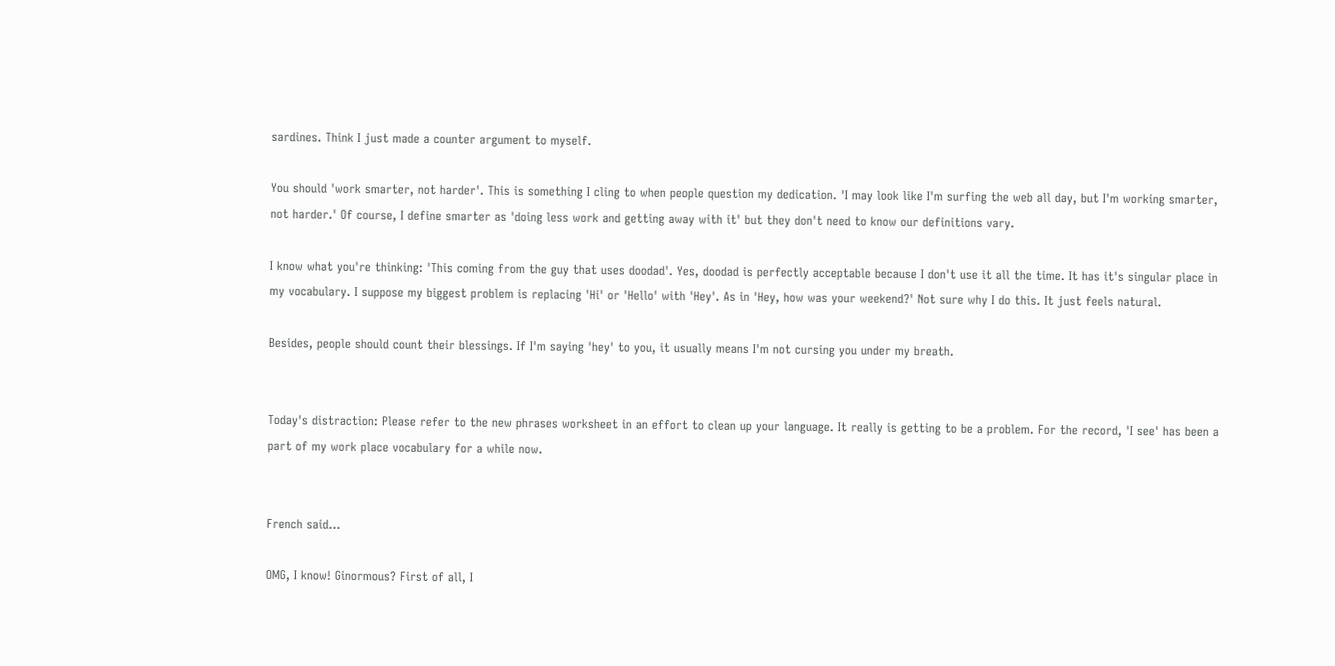sardines. Think I just made a counter argument to myself.

You should 'work smarter, not harder'. This is something I cling to when people question my dedication. 'I may look like I'm surfing the web all day, but I'm working smarter, not harder.' Of course, I define smarter as 'doing less work and getting away with it' but they don't need to know our definitions vary.

I know what you're thinking: 'This coming from the guy that uses doodad'. Yes, doodad is perfectly acceptable because I don't use it all the time. It has it's singular place in my vocabulary. I suppose my biggest problem is replacing 'Hi' or 'Hello' with 'Hey'. As in 'Hey, how was your weekend?' Not sure why I do this. It just feels natural.

Besides, people should count their blessings. If I'm saying 'hey' to you, it usually means I'm not cursing you under my breath.


Today's distraction: Please refer to the new phrases worksheet in an effort to clean up your language. It really is getting to be a problem. For the record, 'I see' has been a part of my work place vocabulary for a while now.


French said...

OMG, I know! Ginormous? First of all, I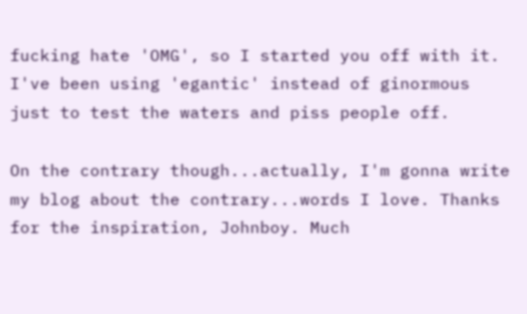fucking hate 'OMG', so I started you off with it. I've been using 'egantic' instead of ginormous just to test the waters and piss people off.

On the contrary though...actually, I'm gonna write my blog about the contrary...words I love. Thanks for the inspiration, Johnboy. Much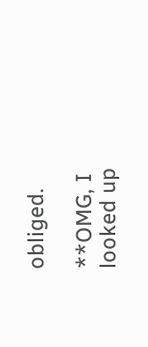obliged.

**OMG, I looked up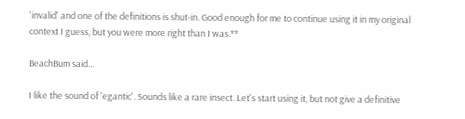'invalid' and one of the definitions is shut-in. Good enough for me to continue using it in my original context I guess, but you were more right than I was.**

BeachBum said...

I like the sound of 'egantic'. Sounds like a rare insect. Let's start using it, but not give a definitive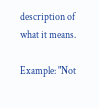description of what it means.

Example: "Not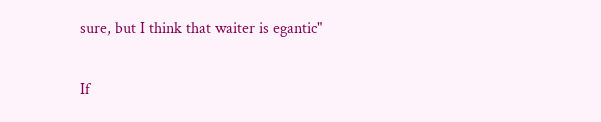sure, but I think that waiter is egantic"

If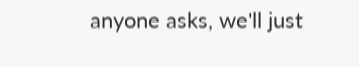anyone asks, we'll just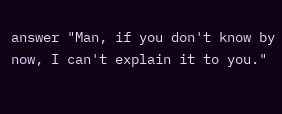answer "Man, if you don't know by now, I can't explain it to you."